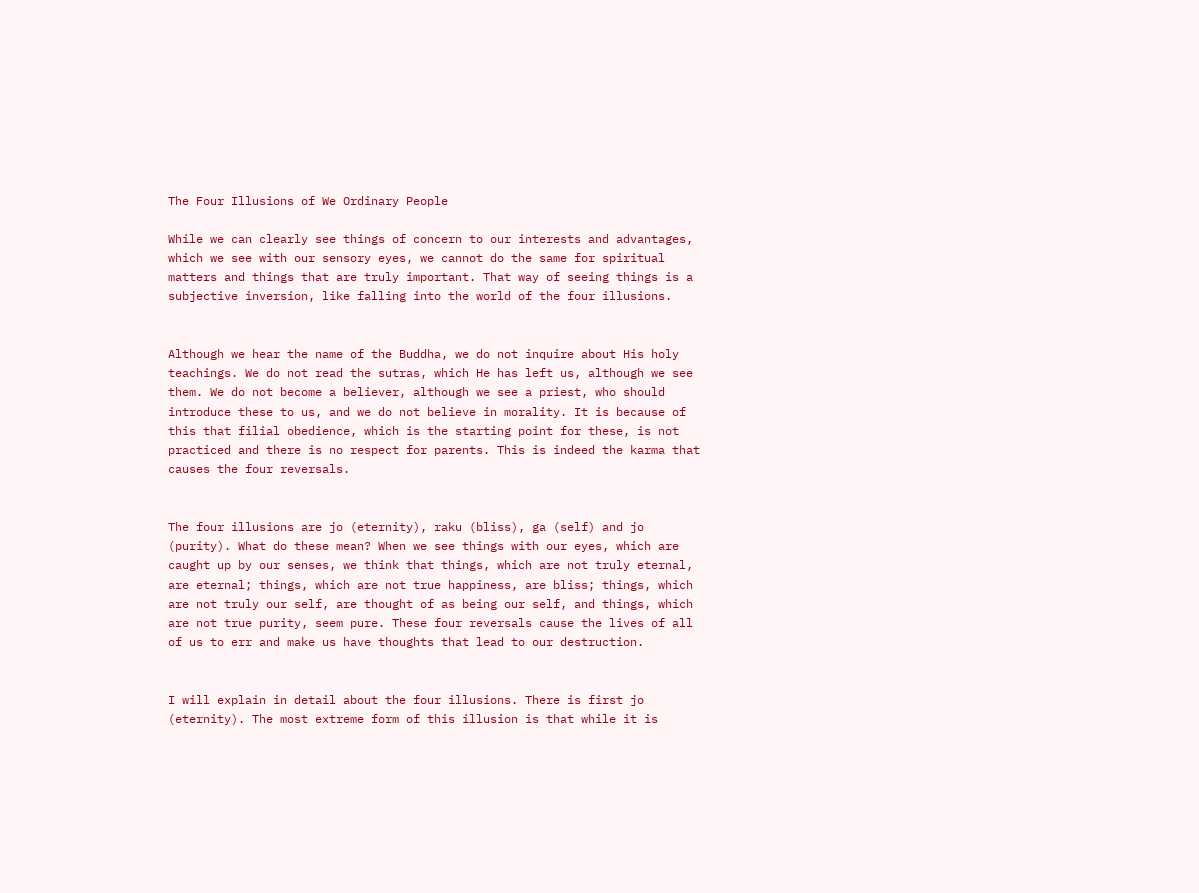The Four Illusions of We Ordinary People

While we can clearly see things of concern to our interests and advantages, which we see with our sensory eyes, we cannot do the same for spiritual matters and things that are truly important. That way of seeing things is a subjective inversion, like falling into the world of the four illusions.


Although we hear the name of the Buddha, we do not inquire about His holy teachings. We do not read the sutras, which He has left us, although we see them. We do not become a believer, although we see a priest, who should introduce these to us, and we do not believe in morality. It is because of this that filial obedience, which is the starting point for these, is not practiced and there is no respect for parents. This is indeed the karma that causes the four reversals.


The four illusions are jo (eternity), raku (bliss), ga (self) and jo (purity). What do these mean? When we see things with our eyes, which are caught up by our senses, we think that things, which are not truly eternal, are eternal; things, which are not true happiness, are bliss; things, which are not truly our self, are thought of as being our self, and things, which are not true purity, seem pure. These four reversals cause the lives of all of us to err and make us have thoughts that lead to our destruction.


I will explain in detail about the four illusions. There is first jo (eternity). The most extreme form of this illusion is that while it is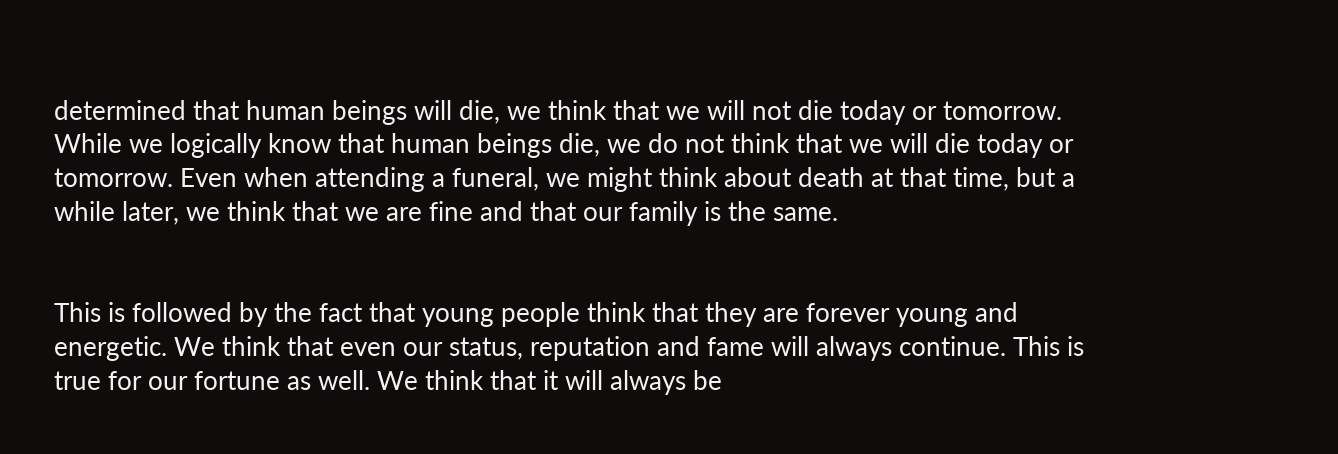determined that human beings will die, we think that we will not die today or tomorrow. While we logically know that human beings die, we do not think that we will die today or tomorrow. Even when attending a funeral, we might think about death at that time, but a while later, we think that we are fine and that our family is the same.


This is followed by the fact that young people think that they are forever young and energetic. We think that even our status, reputation and fame will always continue. This is true for our fortune as well. We think that it will always be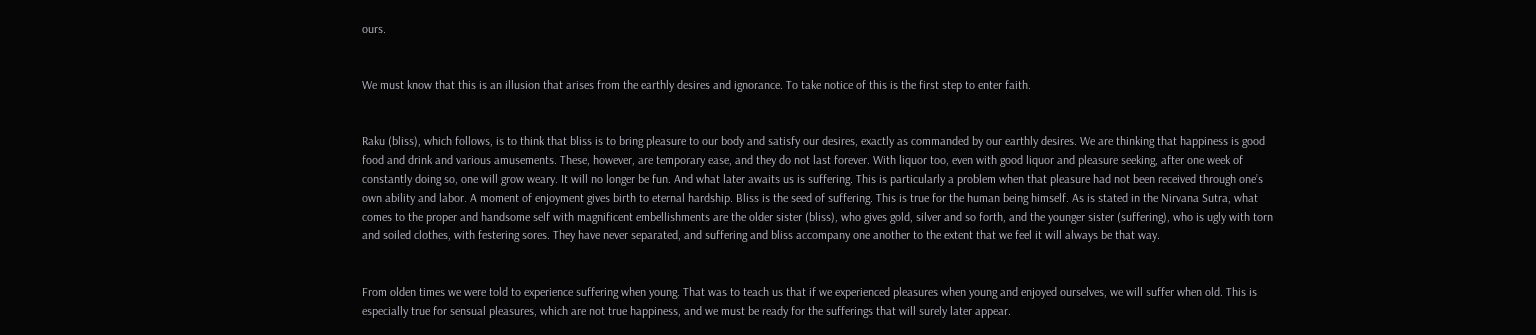ours.


We must know that this is an illusion that arises from the earthly desires and ignorance. To take notice of this is the first step to enter faith.


Raku (bliss), which follows, is to think that bliss is to bring pleasure to our body and satisfy our desires, exactly as commanded by our earthly desires. We are thinking that happiness is good food and drink and various amusements. These, however, are temporary ease, and they do not last forever. With liquor too, even with good liquor and pleasure seeking, after one week of constantly doing so, one will grow weary. It will no longer be fun. And what later awaits us is suffering. This is particularly a problem when that pleasure had not been received through one’s own ability and labor. A moment of enjoyment gives birth to eternal hardship. Bliss is the seed of suffering. This is true for the human being himself. As is stated in the Nirvana Sutra, what comes to the proper and handsome self with magnificent embellishments are the older sister (bliss), who gives gold, silver and so forth, and the younger sister (suffering), who is ugly with torn and soiled clothes, with festering sores. They have never separated, and suffering and bliss accompany one another to the extent that we feel it will always be that way.


From olden times we were told to experience suffering when young. That was to teach us that if we experienced pleasures when young and enjoyed ourselves, we will suffer when old. This is especially true for sensual pleasures, which are not true happiness, and we must be ready for the sufferings that will surely later appear.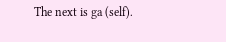The next is ga (self).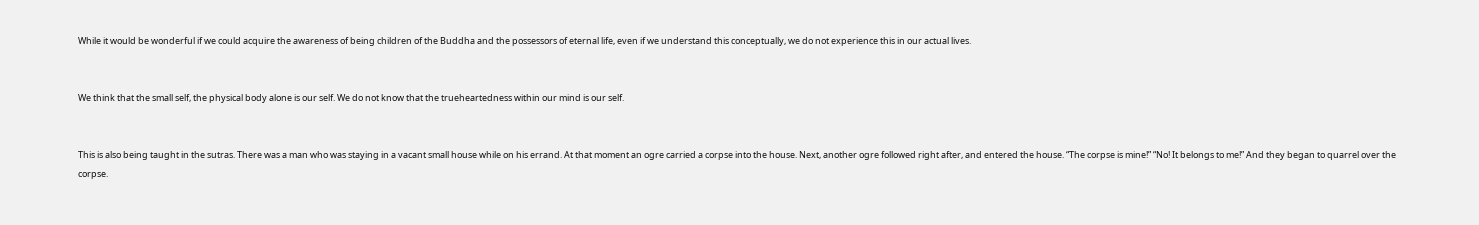While it would be wonderful if we could acquire the awareness of being children of the Buddha and the possessors of eternal life, even if we understand this conceptually, we do not experience this in our actual lives.


We think that the small self, the physical body alone is our self. We do not know that the trueheartedness within our mind is our self.


This is also being taught in the sutras. There was a man who was staying in a vacant small house while on his errand. At that moment an ogre carried a corpse into the house. Next, another ogre followed right after, and entered the house. “The corpse is mine!” “No! It belongs to me!” And they began to quarrel over the corpse.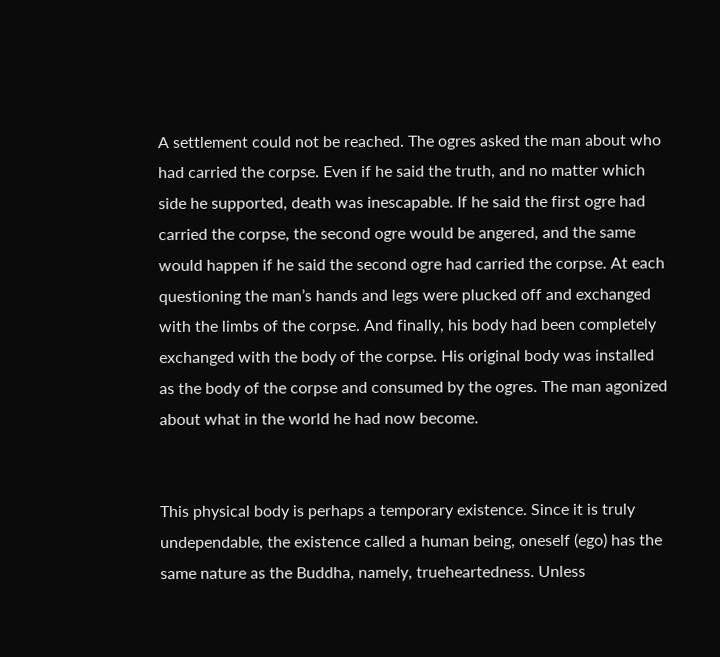A settlement could not be reached. The ogres asked the man about who had carried the corpse. Even if he said the truth, and no matter which side he supported, death was inescapable. If he said the first ogre had carried the corpse, the second ogre would be angered, and the same would happen if he said the second ogre had carried the corpse. At each questioning the man’s hands and legs were plucked off and exchanged with the limbs of the corpse. And finally, his body had been completely exchanged with the body of the corpse. His original body was installed as the body of the corpse and consumed by the ogres. The man agonized about what in the world he had now become.


This physical body is perhaps a temporary existence. Since it is truly undependable, the existence called a human being, oneself (ego) has the same nature as the Buddha, namely, trueheartedness. Unless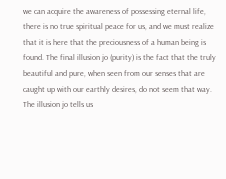we can acquire the awareness of possessing eternal life, there is no true spiritual peace for us, and we must realize that it is here that the preciousness of a human being is found. The final illusion jo (purity) is the fact that the truly beautiful and pure, when seen from our senses that are caught up with our earthly desires, do not seem that way. The illusion jo tells us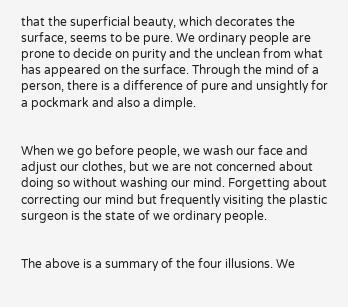that the superficial beauty, which decorates the surface, seems to be pure. We ordinary people are prone to decide on purity and the unclean from what has appeared on the surface. Through the mind of a person, there is a difference of pure and unsightly for a pockmark and also a dimple.


When we go before people, we wash our face and adjust our clothes, but we are not concerned about doing so without washing our mind. Forgetting about correcting our mind but frequently visiting the plastic surgeon is the state of we ordinary people.


The above is a summary of the four illusions. We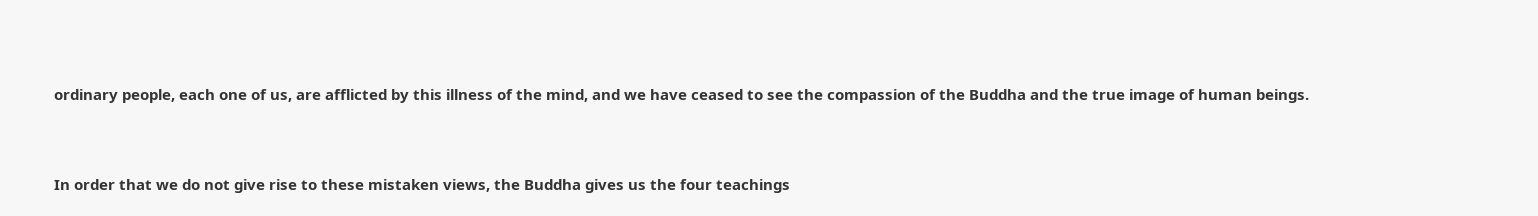ordinary people, each one of us, are afflicted by this illness of the mind, and we have ceased to see the compassion of the Buddha and the true image of human beings.


In order that we do not give rise to these mistaken views, the Buddha gives us the four teachings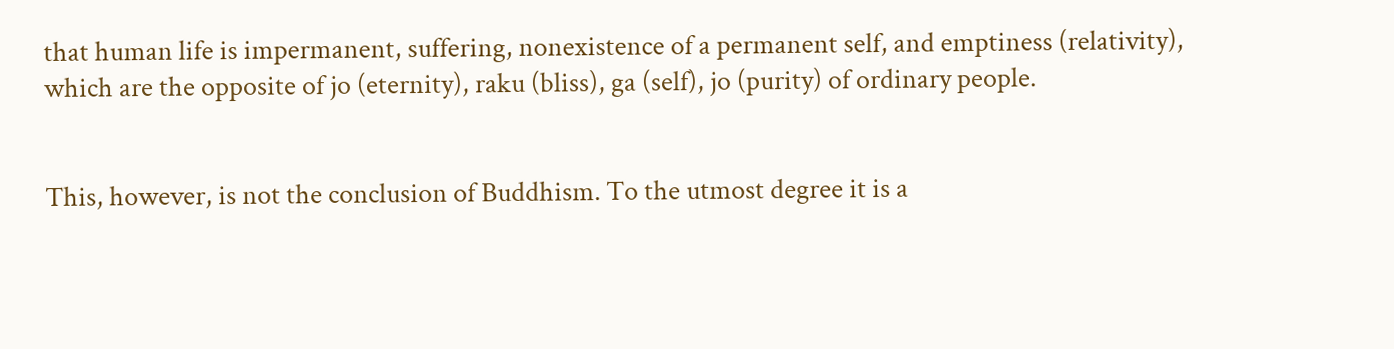that human life is impermanent, suffering, nonexistence of a permanent self, and emptiness (relativity), which are the opposite of jo (eternity), raku (bliss), ga (self), jo (purity) of ordinary people.


This, however, is not the conclusion of Buddhism. To the utmost degree it is a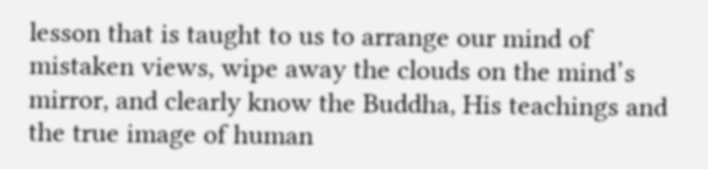lesson that is taught to us to arrange our mind of mistaken views, wipe away the clouds on the mind’s mirror, and clearly know the Buddha, His teachings and the true image of human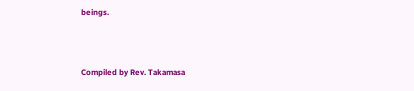beings.



Compiled by Rev. Takamasa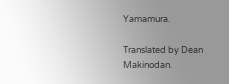Yamamura.

Translated by Dean Makinodan.